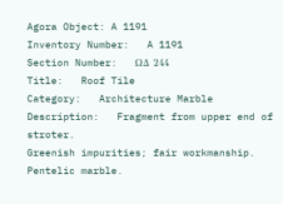Agora Object: A 1191
Inventory Number:   A 1191
Section Number:   ΩΔ 244
Title:   Roof Tile
Category:   Architecture Marble
Description:   Fragment from upper end of stroter.
Greenish impurities; fair workmanship.
Pentelic marble.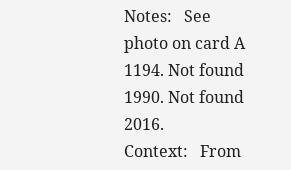Notes:   See photo on card A 1194. Not found 1990. Not found 2016.
Context:   From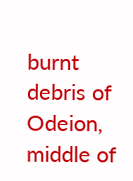burnt debris of Odeion, middle of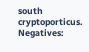south cryptoporticus.
Negatives: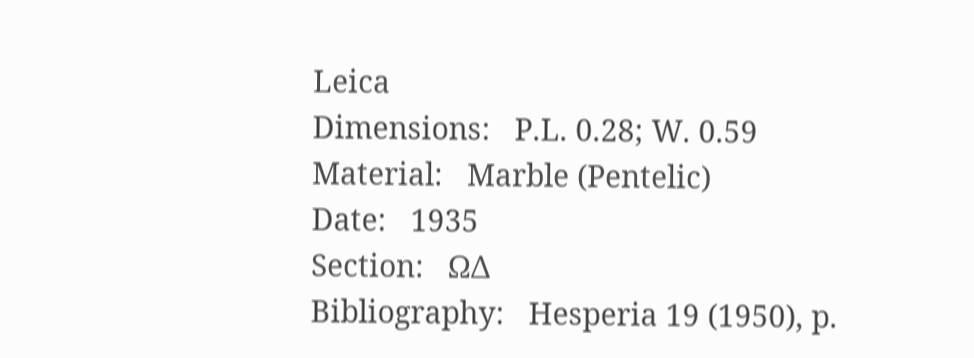Leica
Dimensions:   P.L. 0.28; W. 0.59
Material:   Marble (Pentelic)
Date:   1935
Section:   ΩΔ
Bibliography:   Hesperia 19 (1950), p.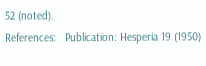52 (noted).
References:   Publication: Hesperia 19 (1950)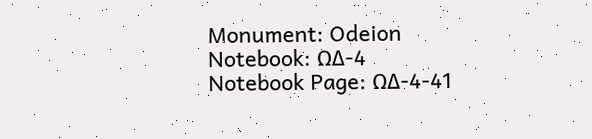Monument: Odeion
Notebook: ΩΔ-4
Notebook Page: ΩΔ-4-41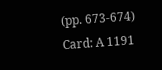(pp. 673-674)
Card: A 1191